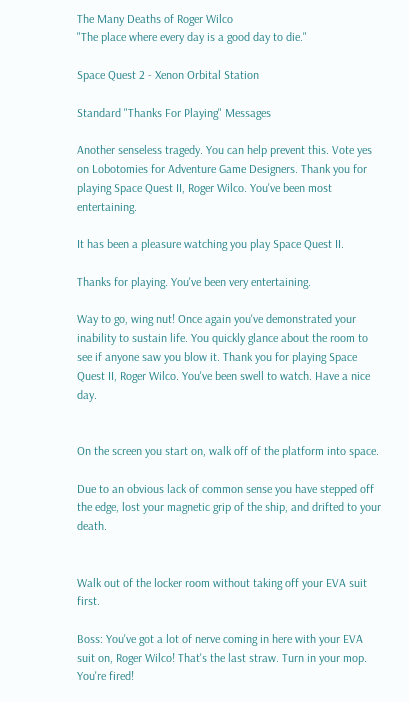The Many Deaths of Roger Wilco
"The place where every day is a good day to die."

Space Quest 2 - Xenon Orbital Station

Standard "Thanks For Playing" Messages

Another senseless tragedy. You can help prevent this. Vote yes on Lobotomies for Adventure Game Designers. Thank you for playing Space Quest II, Roger Wilco. You've been most entertaining.

It has been a pleasure watching you play Space Quest II.

Thanks for playing. You've been very entertaining.

Way to go, wing nut! Once again you've demonstrated your inability to sustain life. You quickly glance about the room to see if anyone saw you blow it. Thank you for playing Space Quest II, Roger Wilco. You've been swell to watch. Have a nice day.


On the screen you start on, walk off of the platform into space.

Due to an obvious lack of common sense you have stepped off the edge, lost your magnetic grip of the ship, and drifted to your death.


Walk out of the locker room without taking off your EVA suit first.

Boss: You've got a lot of nerve coming in here with your EVA suit on, Roger Wilco! That's the last straw. Turn in your mop. You're fired!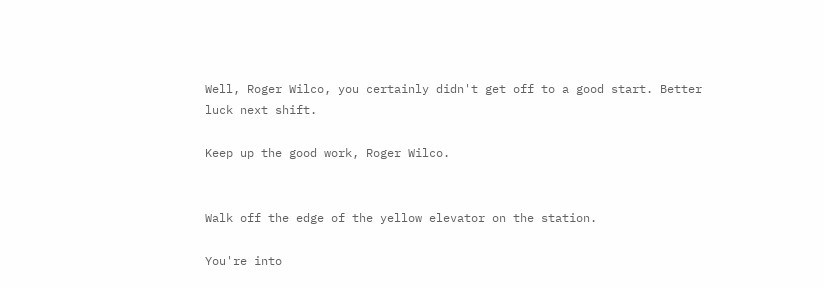Well, Roger Wilco, you certainly didn't get off to a good start. Better luck next shift.

Keep up the good work, Roger Wilco.


Walk off the edge of the yellow elevator on the station.

You're into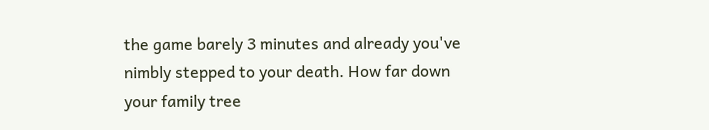the game barely 3 minutes and already you've nimbly stepped to your death. How far down your family tree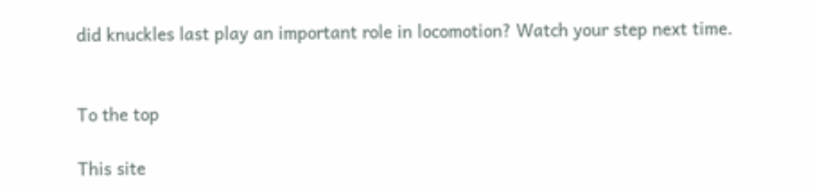did knuckles last play an important role in locomotion? Watch your step next time.


To the top

This site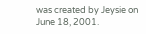was created by Jeysie on June 18, 2001.